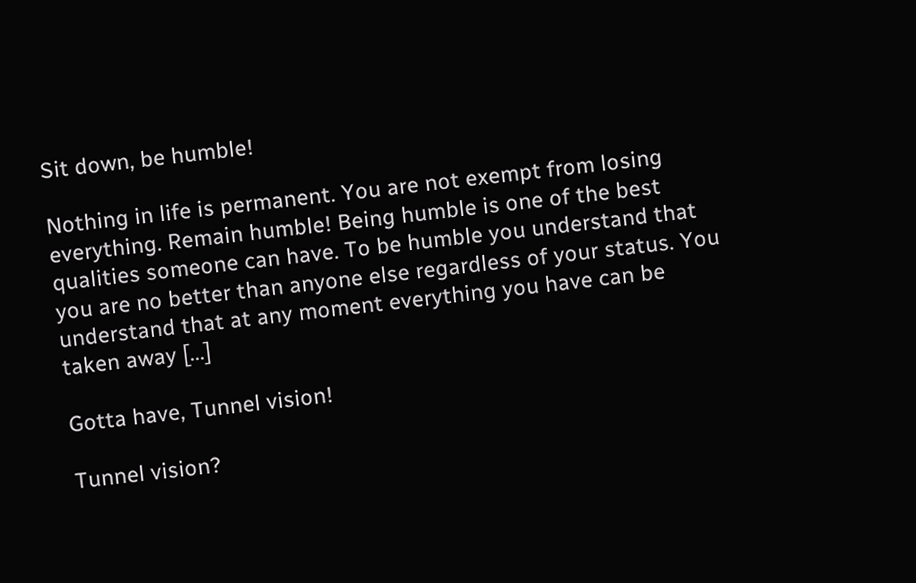Sit down, be humble!

Nothing in life is permanent. You are not exempt from losing everything. Remain humble! Being humble is one of the best qualities someone can have. To be humble you understand that you are no better than anyone else regardless of your status. You understand that at any moment everything you have can be taken away [...]

Gotta have, Tunnel vision!

Tunnel vision?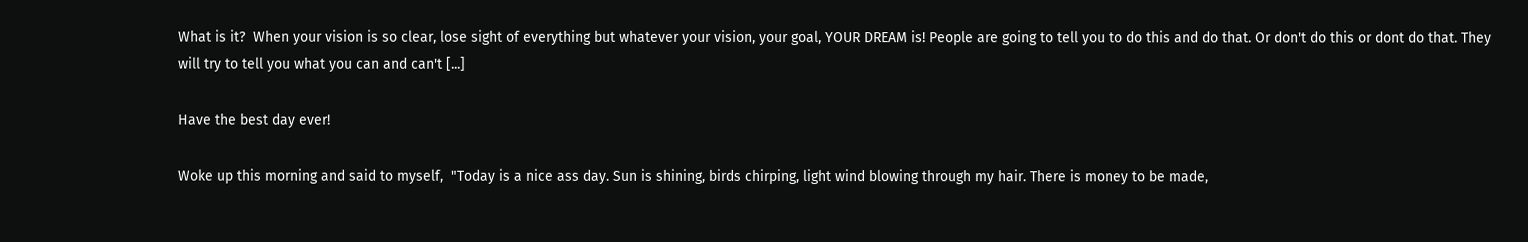What is it?  When your vision is so clear, lose sight of everything but whatever your vision, your goal, YOUR DREAM is! People are going to tell you to do this and do that. Or don't do this or dont do that. They will try to tell you what you can and can't [...]

Have the best day ever!

Woke up this morning and said to myself,  "Today is a nice ass day. Sun is shining, birds chirping, light wind blowing through my hair. There is money to be made,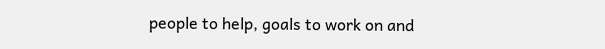people to help, goals to work on and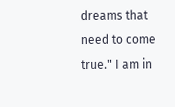dreams that need to come true." I am in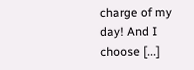charge of my day! And I choose [...]